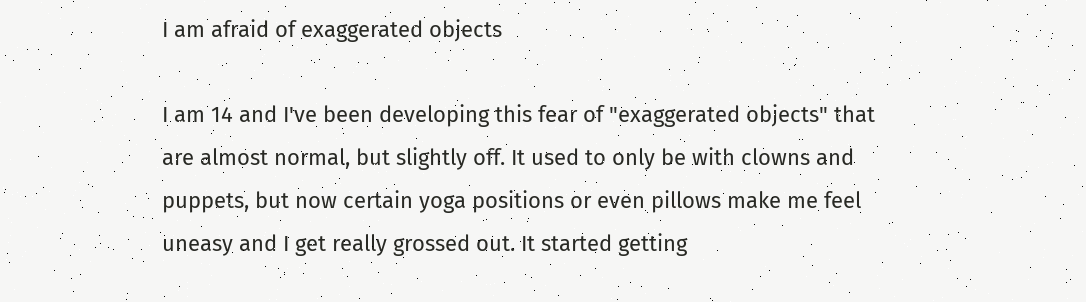I am afraid of exaggerated objects

I am 14 and I've been developing this fear of "exaggerated objects" that are almost normal, but slightly off. It used to only be with clowns and puppets, but now certain yoga positions or even pillows make me feel uneasy and I get really grossed out. It started getting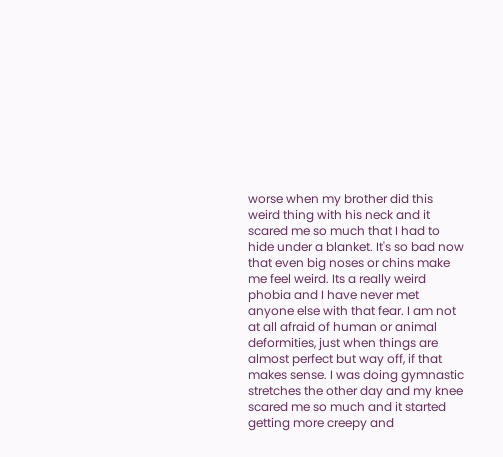worse when my brother did this weird thing with his neck and it scared me so much that I had to hide under a blanket. It's so bad now that even big noses or chins make me feel weird. Its a really weird phobia and I have never met anyone else with that fear. I am not at all afraid of human or animal deformities, just when things are almost perfect but way off, if that makes sense. I was doing gymnastic stretches the other day and my knee scared me so much and it started getting more creepy and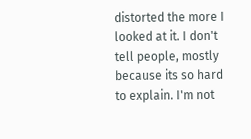distorted the more I looked at it. I don't tell people, mostly because its so hard to explain. I'm not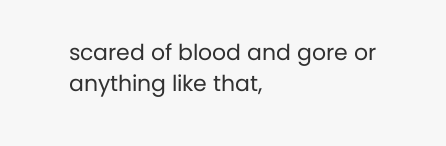scared of blood and gore or anything like that,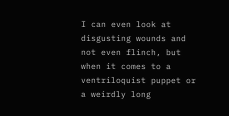I can even look at disgusting wounds and not even flinch, but when it comes to a ventriloquist puppet or a weirdly long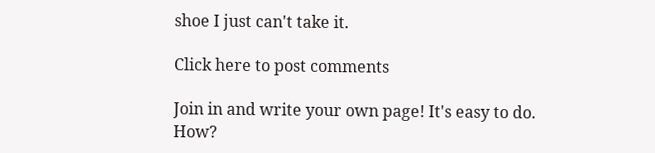shoe I just can't take it.

Click here to post comments

Join in and write your own page! It's easy to do. How?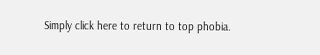Simply click here to return to top phobia.